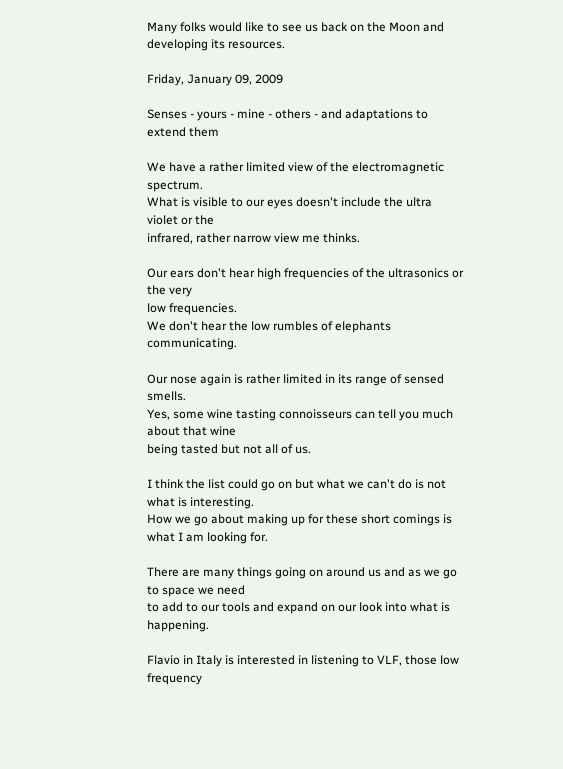Many folks would like to see us back on the Moon and developing its resources.

Friday, January 09, 2009

Senses - yours - mine - others - and adaptations to extend them

We have a rather limited view of the electromagnetic spectrum.
What is visible to our eyes doesn't include the ultra violet or the
infrared, rather narrow view me thinks.

Our ears don't hear high frequencies of the ultrasonics or the very
low frequencies.
We don't hear the low rumbles of elephants communicating.

Our nose again is rather limited in its range of sensed smells.
Yes, some wine tasting connoisseurs can tell you much about that wine
being tasted but not all of us.

I think the list could go on but what we can't do is not what is interesting.
How we go about making up for these short comings is what I am looking for.

There are many things going on around us and as we go to space we need
to add to our tools and expand on our look into what is happening.

Flavio in Italy is interested in listening to VLF, those low frequency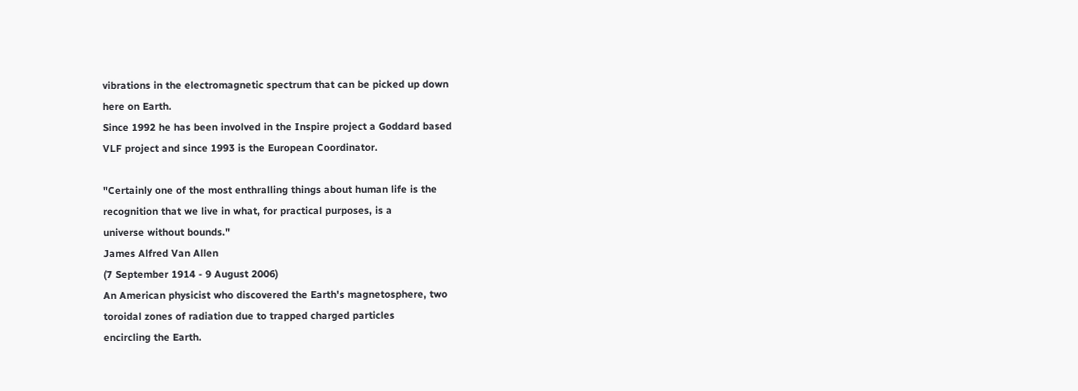vibrations in the electromagnetic spectrum that can be picked up down
here on Earth.
Since 1992 he has been involved in the Inspire project a Goddard based
VLF project and since 1993 is the European Coordinator.

"Certainly one of the most enthralling things about human life is the
recognition that we live in what, for practical purposes, is a
universe without bounds."
James Alfred Van Allen
(7 September 1914 - 9 August 2006)
An American physicist who discovered the Earth's magnetosphere, two
toroidal zones of radiation due to trapped charged particles
encircling the Earth.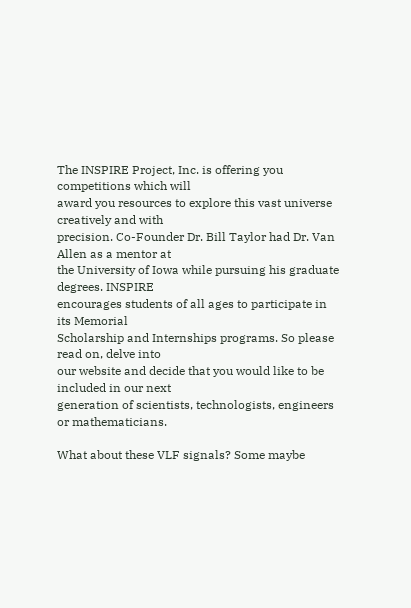The INSPIRE Project, Inc. is offering you competitions which will
award you resources to explore this vast universe creatively and with
precision. Co-Founder Dr. Bill Taylor had Dr. Van Allen as a mentor at
the University of Iowa while pursuing his graduate degrees. INSPIRE
encourages students of all ages to participate in its Memorial
Scholarship and Internships programs. So please read on, delve into
our website and decide that you would like to be included in our next
generation of scientists, technologists, engineers or mathematicians.

What about these VLF signals? Some maybe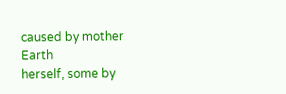caused by mother Earth
herself, some by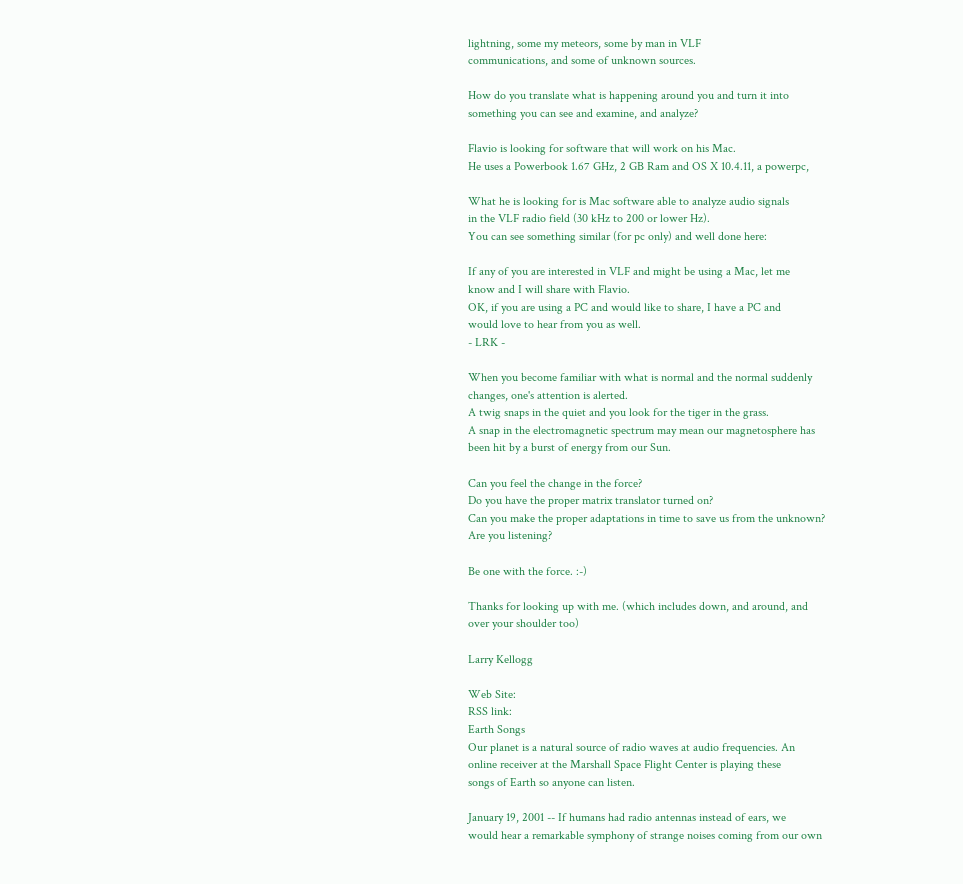lightning, some my meteors, some by man in VLF
communications, and some of unknown sources.

How do you translate what is happening around you and turn it into
something you can see and examine, and analyze?

Flavio is looking for software that will work on his Mac.
He uses a Powerbook 1.67 GHz, 2 GB Ram and OS X 10.4.11, a powerpc,

What he is looking for is Mac software able to analyze audio signals
in the VLF radio field (30 kHz to 200 or lower Hz).
You can see something similar (for pc only) and well done here:

If any of you are interested in VLF and might be using a Mac, let me
know and I will share with Flavio.
OK, if you are using a PC and would like to share, I have a PC and
would love to hear from you as well.
- LRK -

When you become familiar with what is normal and the normal suddenly
changes, one's attention is alerted.
A twig snaps in the quiet and you look for the tiger in the grass.
A snap in the electromagnetic spectrum may mean our magnetosphere has
been hit by a burst of energy from our Sun.

Can you feel the change in the force?
Do you have the proper matrix translator turned on?
Can you make the proper adaptations in time to save us from the unknown?
Are you listening?

Be one with the force. :-)

Thanks for looking up with me. (which includes down, and around, and
over your shoulder too)

Larry Kellogg

Web Site:
RSS link:
Earth Songs
Our planet is a natural source of radio waves at audio frequencies. An
online receiver at the Marshall Space Flight Center is playing these
songs of Earth so anyone can listen.

January 19, 2001 -- If humans had radio antennas instead of ears, we
would hear a remarkable symphony of strange noises coming from our own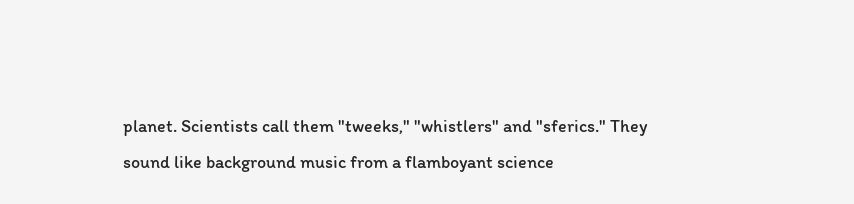planet. Scientists call them "tweeks," "whistlers" and "sferics." They
sound like background music from a flamboyant science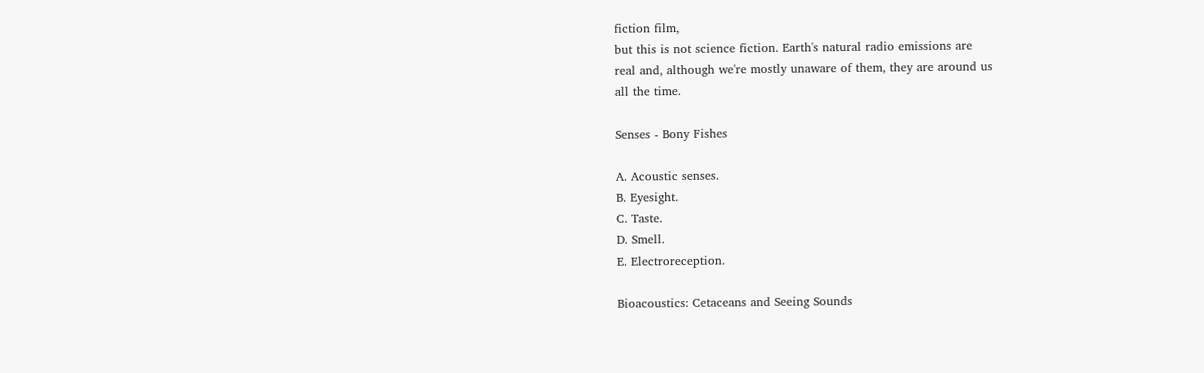fiction film,
but this is not science fiction. Earth's natural radio emissions are
real and, although we're mostly unaware of them, they are around us
all the time.

Senses - Bony Fishes

A. Acoustic senses.
B. Eyesight.
C. Taste.
D. Smell.
E. Electroreception.

Bioacoustics: Cetaceans and Seeing Sounds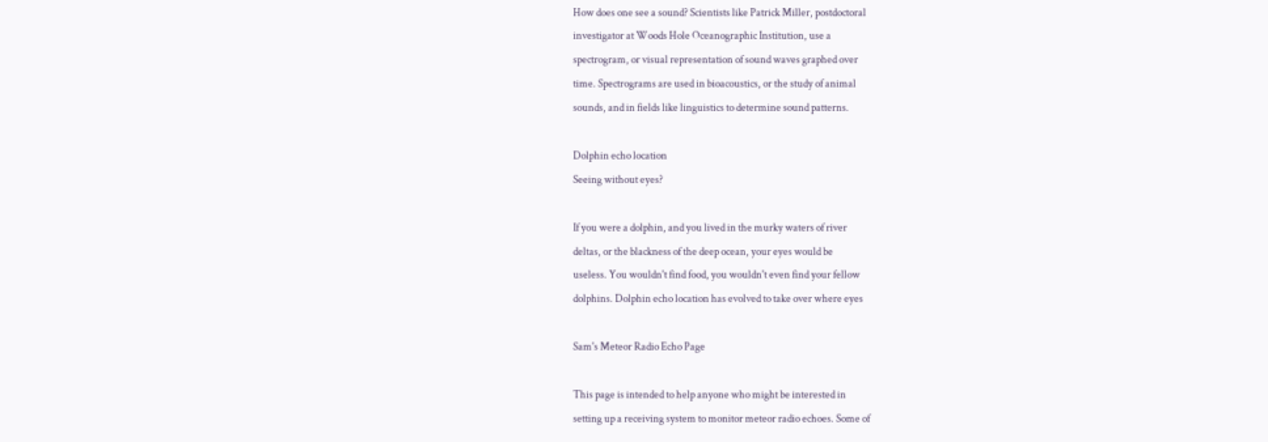How does one see a sound? Scientists like Patrick Miller, postdoctoral
investigator at Woods Hole Oceanographic Institution, use a
spectrogram, or visual representation of sound waves graphed over
time. Spectrograms are used in bioacoustics, or the study of animal
sounds, and in fields like linguistics to determine sound patterns.

Dolphin echo location
Seeing without eyes?

If you were a dolphin, and you lived in the murky waters of river
deltas, or the blackness of the deep ocean, your eyes would be
useless. You wouldn't find food, you wouldn't even find your fellow
dolphins. Dolphin echo location has evolved to take over where eyes

Sam's Meteor Radio Echo Page

This page is intended to help anyone who might be interested in
setting up a receiving system to monitor meteor radio echoes. Some of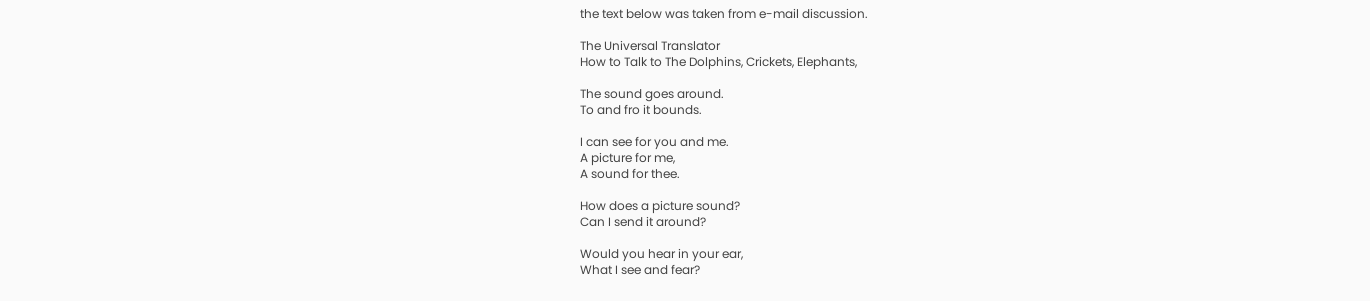the text below was taken from e-mail discussion.

The Universal Translator
How to Talk to The Dolphins, Crickets, Elephants,

The sound goes around.
To and fro it bounds.

I can see for you and me.
A picture for me,
A sound for thee.

How does a picture sound?
Can I send it around?

Would you hear in your ear,
What I see and fear?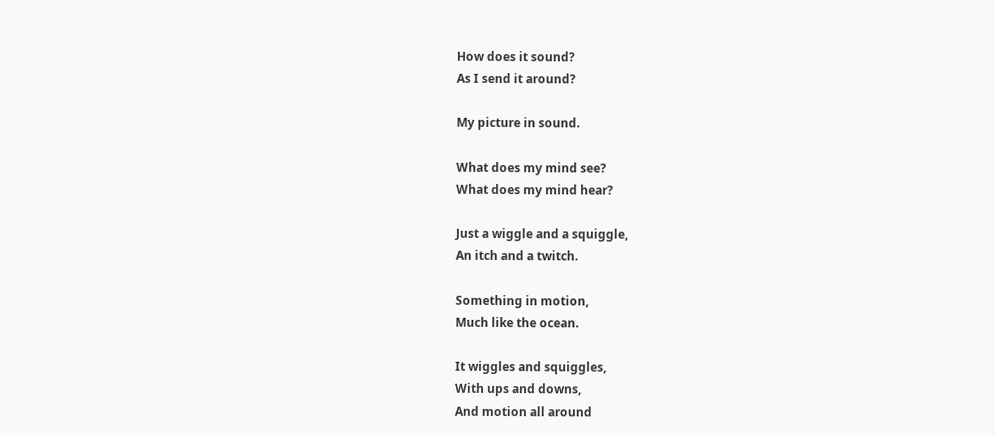How does it sound?
As I send it around?

My picture in sound.

What does my mind see?
What does my mind hear?

Just a wiggle and a squiggle,
An itch and a twitch.

Something in motion,
Much like the ocean.

It wiggles and squiggles,
With ups and downs,
And motion all around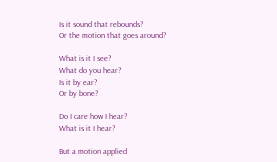Is it sound that rebounds?
Or the motion that goes around?

What is it I see?
What do you hear?
Is it by ear?
Or by bone?

Do I care how I hear?
What is it I hear?

But a motion applied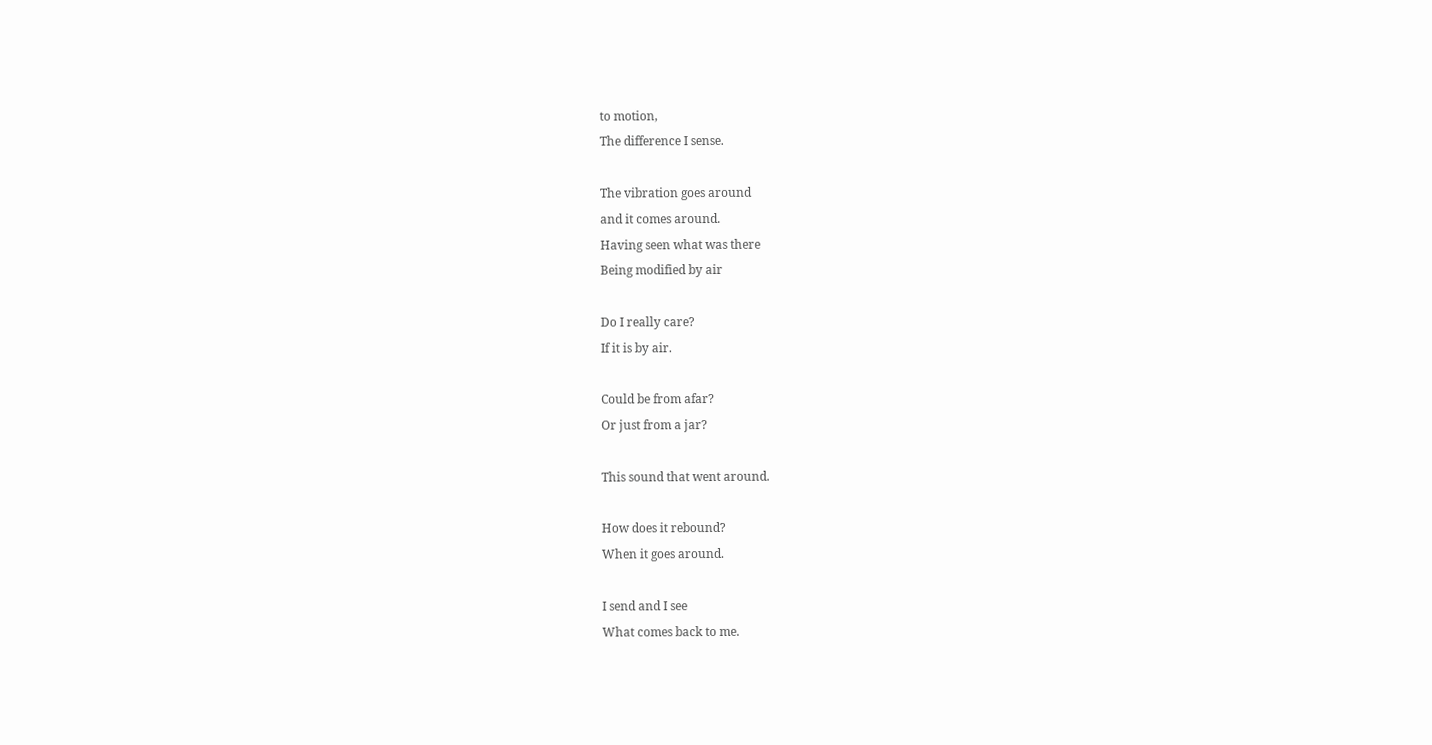to motion,
The difference I sense.

The vibration goes around
and it comes around.
Having seen what was there
Being modified by air

Do I really care?
If it is by air.

Could be from afar?
Or just from a jar?

This sound that went around.

How does it rebound?
When it goes around.

I send and I see
What comes back to me.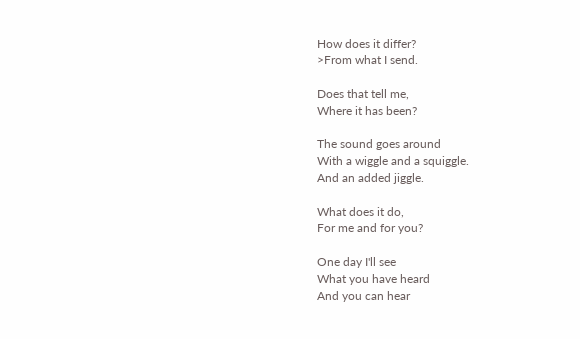How does it differ?
>From what I send.

Does that tell me,
Where it has been?

The sound goes around
With a wiggle and a squiggle.
And an added jiggle.

What does it do,
For me and for you?

One day I'll see
What you have heard
And you can hear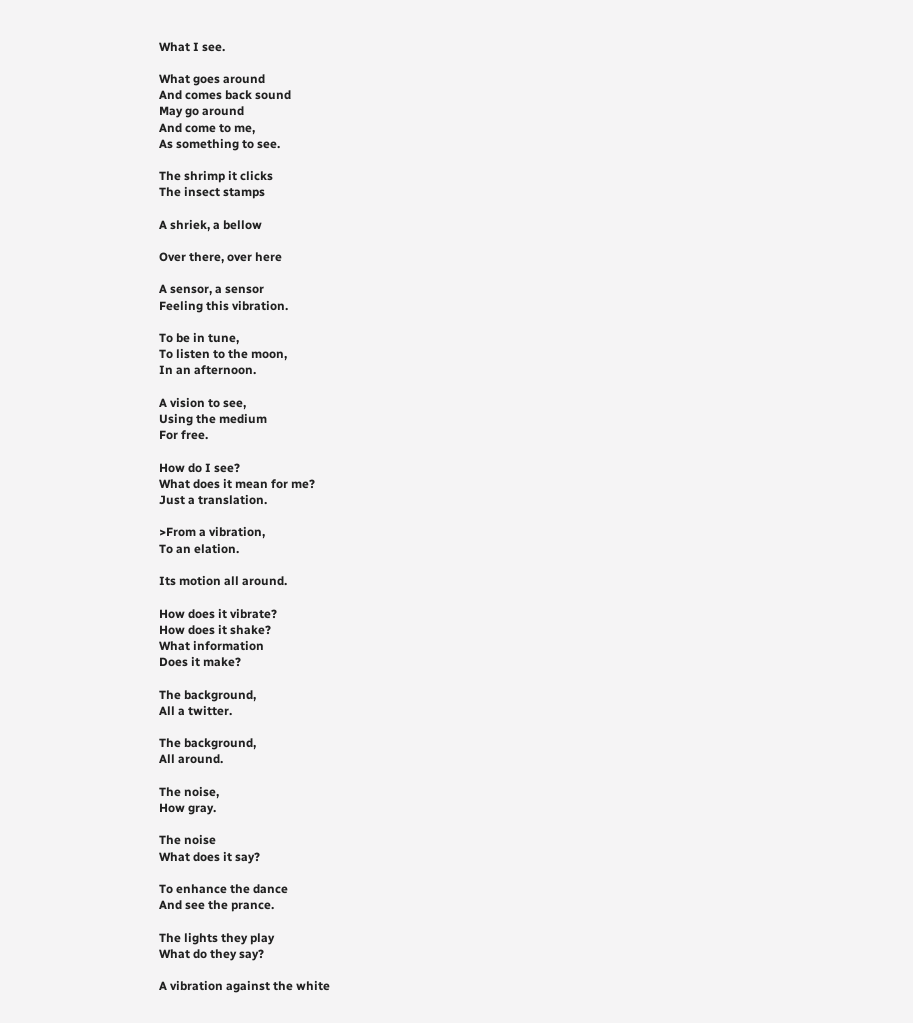What I see.

What goes around
And comes back sound
May go around
And come to me,
As something to see.

The shrimp it clicks
The insect stamps

A shriek, a bellow

Over there, over here

A sensor, a sensor
Feeling this vibration.

To be in tune,
To listen to the moon,
In an afternoon.

A vision to see,
Using the medium
For free.

How do I see?
What does it mean for me?
Just a translation.

>From a vibration,
To an elation.

Its motion all around.

How does it vibrate?
How does it shake?
What information
Does it make?

The background,
All a twitter.

The background,
All around.

The noise,
How gray.

The noise
What does it say?

To enhance the dance
And see the prance.

The lights they play
What do they say?

A vibration against the white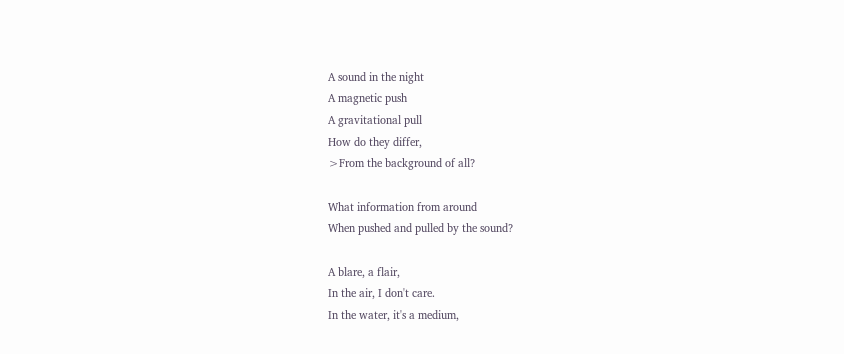A sound in the night
A magnetic push
A gravitational pull
How do they differ,
>From the background of all?

What information from around
When pushed and pulled by the sound?

A blare, a flair,
In the air, I don't care.
In the water, it's a medium,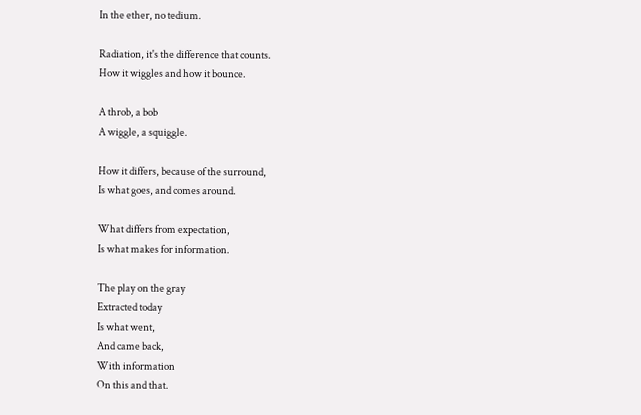In the ether, no tedium.

Radiation, it's the difference that counts.
How it wiggles and how it bounce.

A throb, a bob
A wiggle, a squiggle.

How it differs, because of the surround,
Is what goes, and comes around.

What differs from expectation,
Is what makes for information.

The play on the gray
Extracted today
Is what went,
And came back,
With information
On this and that.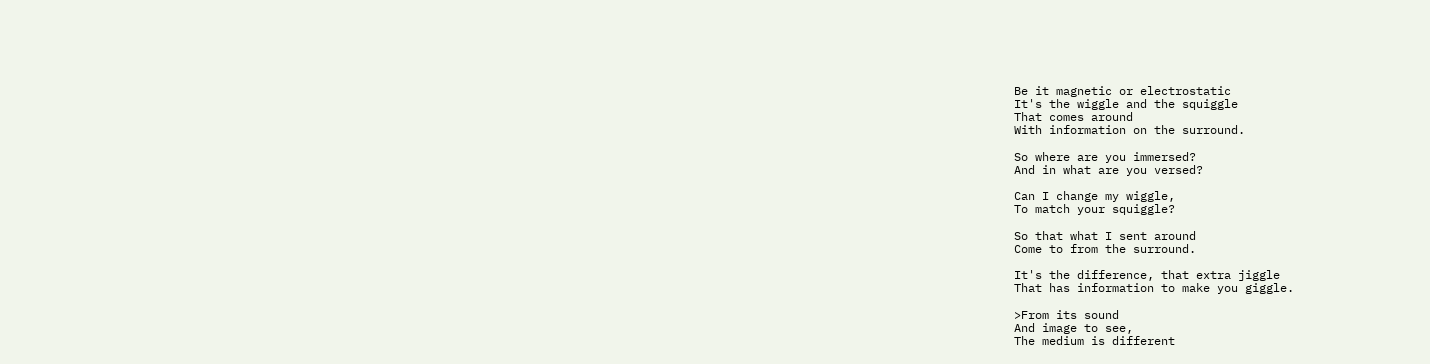Be it magnetic or electrostatic
It's the wiggle and the squiggle
That comes around
With information on the surround.

So where are you immersed?
And in what are you versed?

Can I change my wiggle,
To match your squiggle?

So that what I sent around
Come to from the surround.

It's the difference, that extra jiggle
That has information to make you giggle.

>From its sound
And image to see,
The medium is different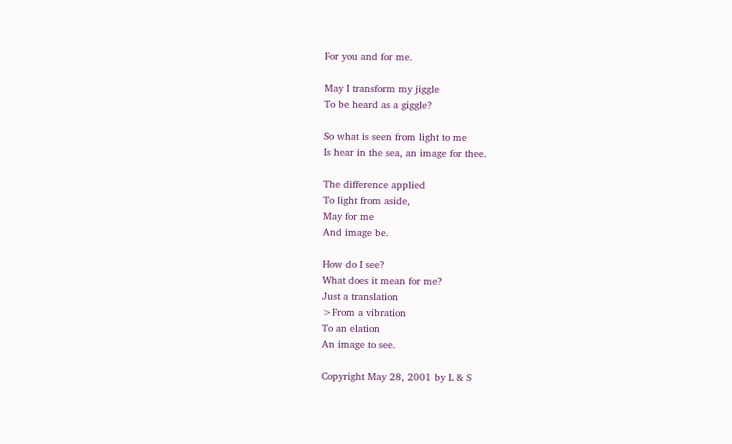For you and for me.

May I transform my jiggle
To be heard as a giggle?

So what is seen from light to me
Is hear in the sea, an image for thee.

The difference applied
To light from aside,
May for me
And image be.

How do I see?
What does it mean for me?
Just a translation
>From a vibration
To an elation
An image to see.

Copyright May 28, 2001 by L & S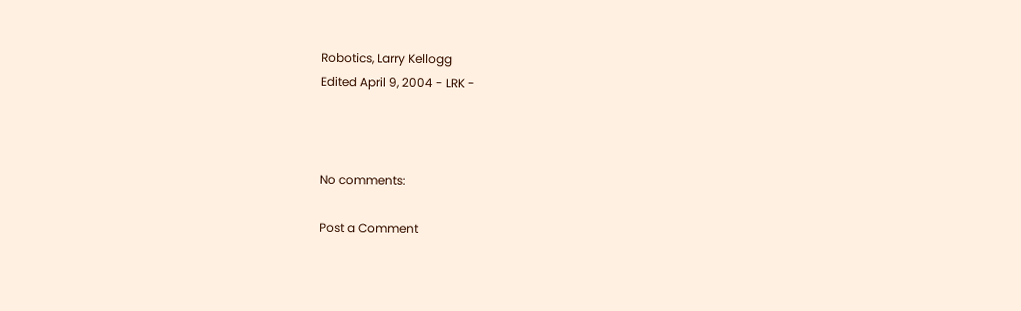Robotics, Larry Kellogg
Edited April 9, 2004 - LRK -



No comments:

Post a Comment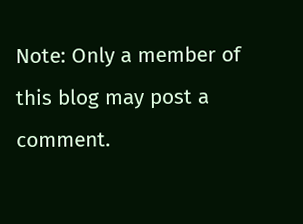Note: Only a member of this blog may post a comment.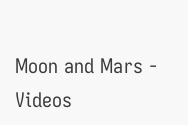Moon and Mars - Videos